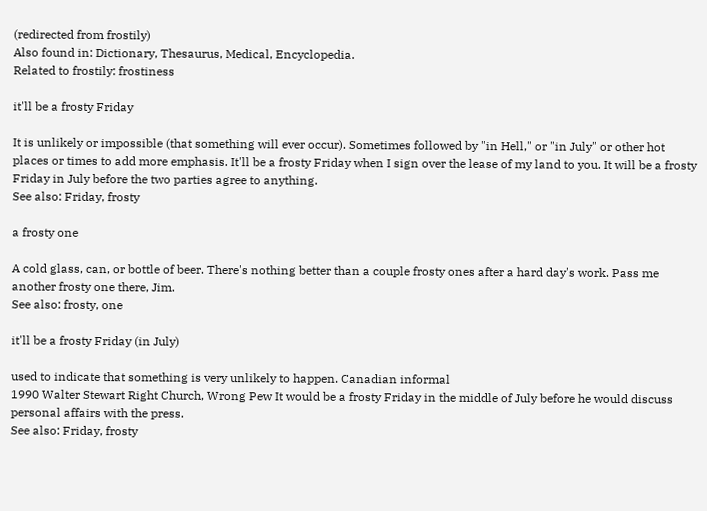(redirected from frostily)
Also found in: Dictionary, Thesaurus, Medical, Encyclopedia.
Related to frostily: frostiness

it'll be a frosty Friday

It is unlikely or impossible (that something will ever occur). Sometimes followed by "in Hell," or "in July" or other hot places or times to add more emphasis. It'll be a frosty Friday when I sign over the lease of my land to you. It will be a frosty Friday in July before the two parties agree to anything.
See also: Friday, frosty

a frosty one

A cold glass, can, or bottle of beer. There's nothing better than a couple frosty ones after a hard day's work. Pass me another frosty one there, Jim.
See also: frosty, one

it'll be a frosty Friday (in July)

used to indicate that something is very unlikely to happen. Canadian informal
1990 Walter Stewart Right Church, Wrong Pew It would be a frosty Friday in the middle of July before he would discuss personal affairs with the press.
See also: Friday, frosty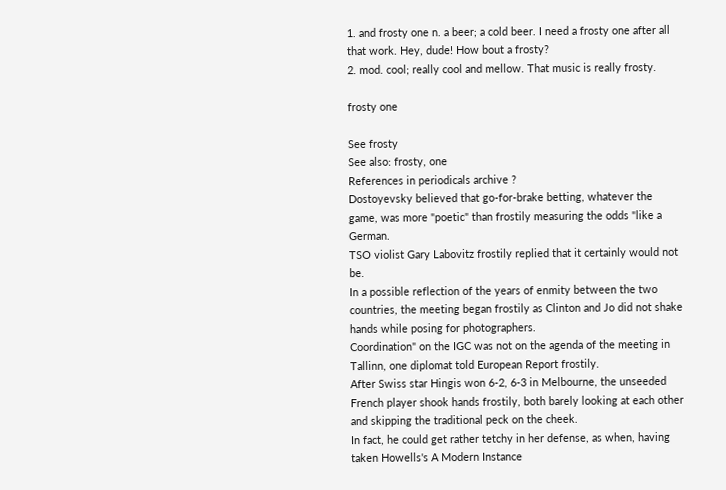1. and frosty one n. a beer; a cold beer. I need a frosty one after all that work. Hey, dude! How bout a frosty?
2. mod. cool; really cool and mellow. That music is really frosty.

frosty one

See frosty
See also: frosty, one
References in periodicals archive ?
Dostoyevsky believed that go-for-brake betting, whatever the game, was more "poetic" than frostily measuring the odds "like a German.
TSO violist Gary Labovitz frostily replied that it certainly would not be.
In a possible reflection of the years of enmity between the two countries, the meeting began frostily as Clinton and Jo did not shake hands while posing for photographers.
Coordination" on the IGC was not on the agenda of the meeting in Tallinn, one diplomat told European Report frostily.
After Swiss star Hingis won 6-2, 6-3 in Melbourne, the unseeded French player shook hands frostily, both barely looking at each other and skipping the traditional peck on the cheek.
In fact, he could get rather tetchy in her defense, as when, having taken Howells's A Modern Instance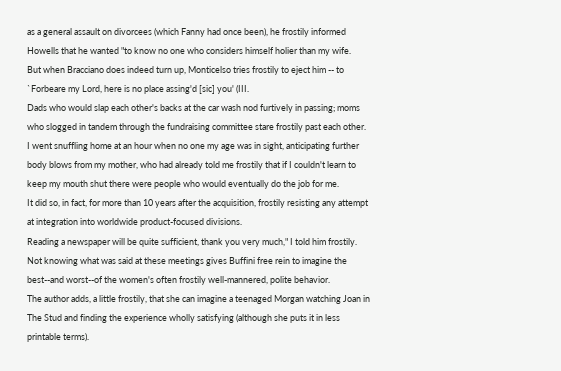as a general assault on divorcees (which Fanny had once been), he frostily informed Howells that he wanted "to know no one who considers himself holier than my wife.
But when Bracciano does indeed turn up, Monticelso tries frostily to eject him -- to `Forbeare my Lord, here is no place assing'd [sic] you' (III.
Dads who would slap each other's backs at the car wash nod furtively in passing; moms who slogged in tandem through the fundraising committee stare frostily past each other.
I went snuffling home at an hour when no one my age was in sight, anticipating further body blows from my mother, who had already told me frostily that if I couldn't learn to keep my mouth shut there were people who would eventually do the job for me.
It did so, in fact, for more than 10 years after the acquisition, frostily resisting any attempt at integration into worldwide product-focused divisions.
Reading a newspaper will be quite sufficient, thank you very much," I told him frostily.
Not knowing what was said at these meetings gives Buffini free rein to imagine the best--and worst--of the women's often frostily well-mannered, polite behavior.
The author adds, a little frostily, that she can imagine a teenaged Morgan watching Joan in The Stud and finding the experience wholly satisfying (although she puts it in less printable terms).